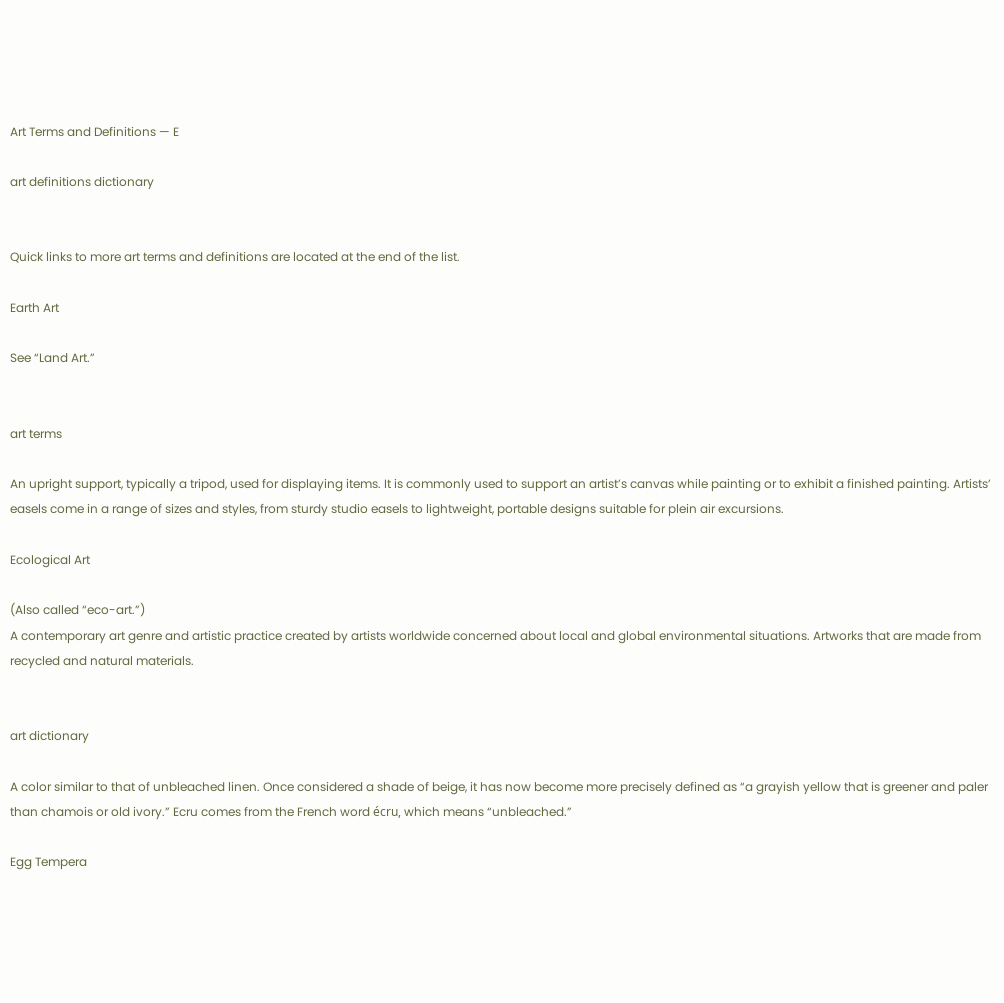Art Terms and Definitions — E

art definitions dictionary


Quick links to more art terms and definitions are located at the end of the list.

Earth Art

See “Land Art.”


art terms

An upright support, typically a tripod, used for displaying items. It is commonly used to support an artist’s canvas while painting or to exhibit a finished painting. Artists’ easels come in a range of sizes and styles, from sturdy studio easels to lightweight, portable designs suitable for plein air excursions.

Ecological Art

(Also called “eco-art.”)
A contemporary art genre and artistic practice created by artists worldwide concerned about local and global environmental situations. Artworks that are made from recycled and natural materials.


art dictionary

A color similar to that of unbleached linen. Once considered a shade of beige, it has now become more precisely defined as “a grayish yellow that is greener and paler than chamois or old ivory.” Ecru comes from the French word écru, which means “unbleached.”

Egg Tempera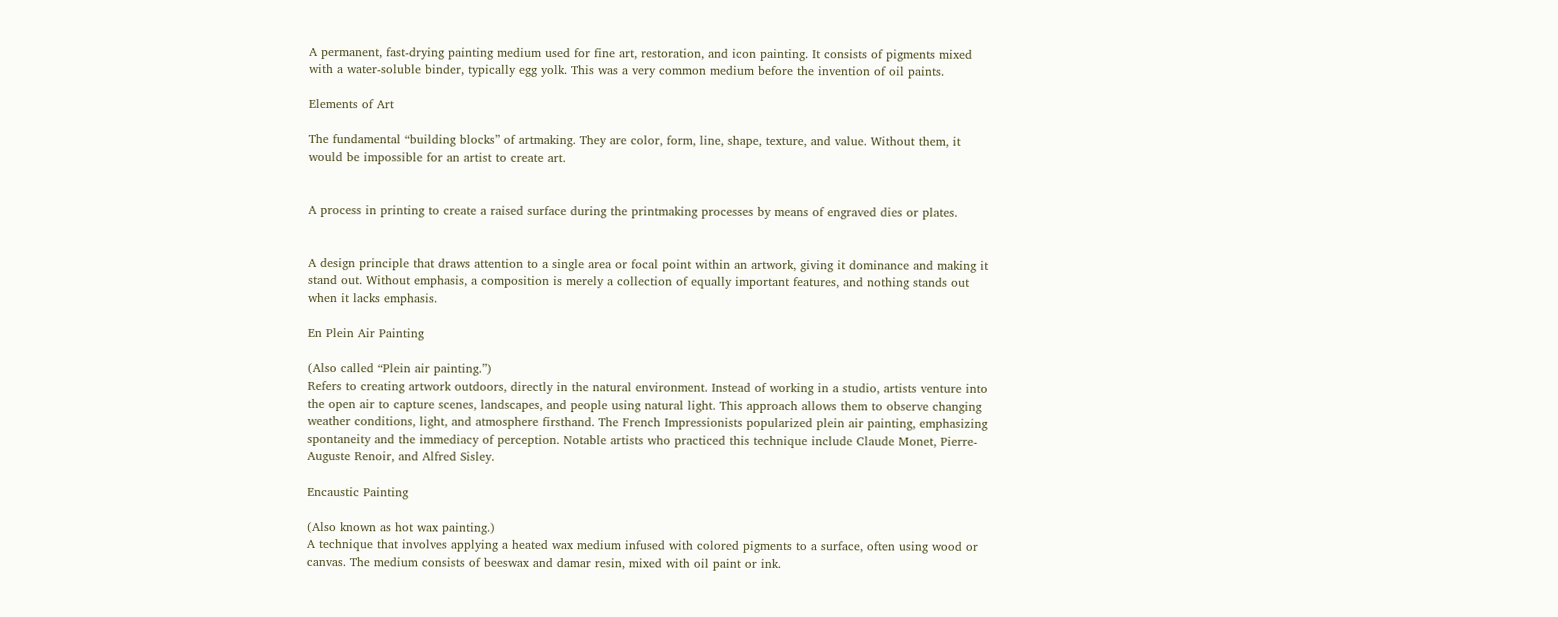A permanent, fast-drying painting medium used for fine art, restoration, and icon painting. It consists of pigments mixed with a water-soluble binder, typically egg yolk. This was a very common medium before the invention of oil paints.

Elements of Art

The fundamental “building blocks” of artmaking. They are color, form, line, shape, texture, and value. Without them, it would be impossible for an artist to create art.


A process in printing to create a raised surface during the printmaking processes by means of engraved dies or plates.


A design principle that draws attention to a single area or focal point within an artwork, giving it dominance and making it stand out. Without emphasis, a composition is merely a collection of equally important features, and nothing stands out when it lacks emphasis.

En Plein Air Painting

(Also called “Plein air painting.”)
Refers to creating artwork outdoors, directly in the natural environment. Instead of working in a studio, artists venture into the open air to capture scenes, landscapes, and people using natural light. This approach allows them to observe changing weather conditions, light, and atmosphere firsthand. The French Impressionists popularized plein air painting, emphasizing spontaneity and the immediacy of perception. Notable artists who practiced this technique include Claude Monet, Pierre-Auguste Renoir, and Alfred Sisley.

Encaustic Painting

(Also known as hot wax painting.)
A technique that involves applying a heated wax medium infused with colored pigments to a surface, often using wood or canvas. The medium consists of beeswax and damar resin, mixed with oil paint or ink.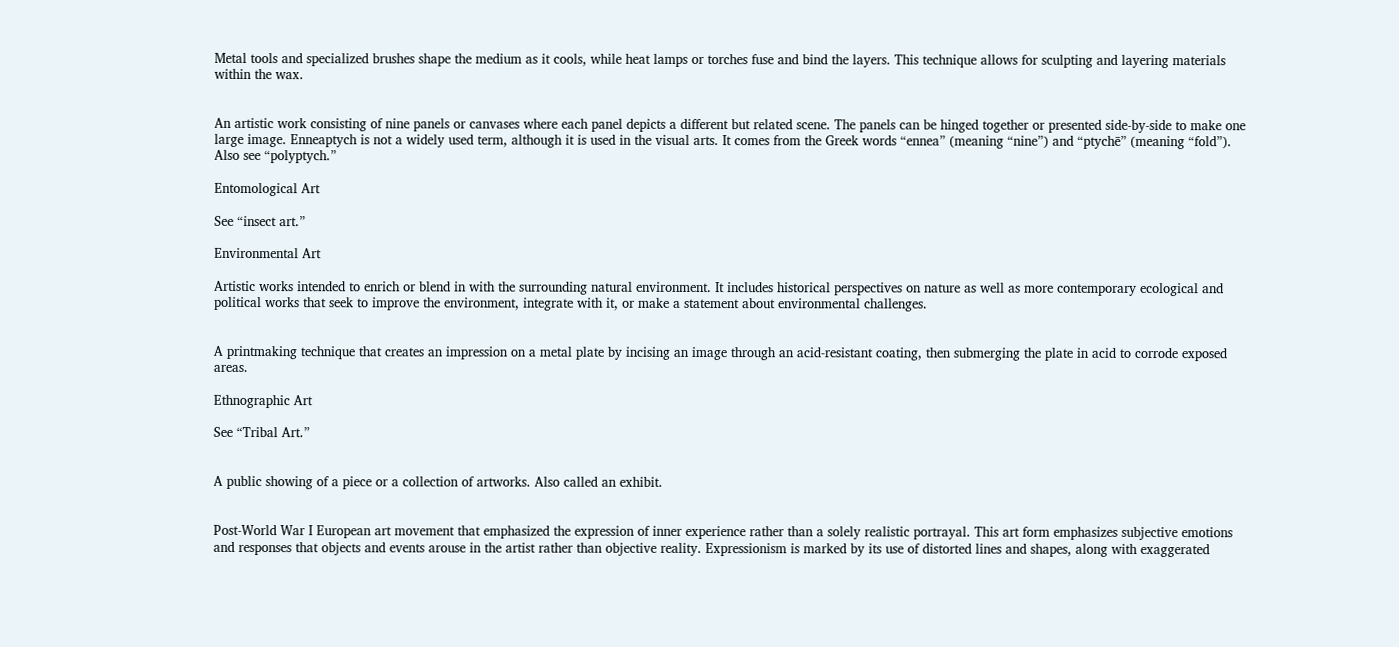Metal tools and specialized brushes shape the medium as it cools, while heat lamps or torches fuse and bind the layers. This technique allows for sculpting and layering materials within the wax.


An artistic work consisting of nine panels or canvases where each panel depicts a different but related scene. The panels can be hinged together or presented side-by-side to make one large image. Enneaptych is not a widely used term, although it is used in the visual arts. It comes from the Greek words “ennea” (meaning “nine”) and “ptychē” (meaning “fold”). Also see “polyptych.”

Entomological Art

See “insect art.”

Environmental Art

Artistic works intended to enrich or blend in with the surrounding natural environment. It includes historical perspectives on nature as well as more contemporary ecological and political works that seek to improve the environment, integrate with it, or make a statement about environmental challenges.


A printmaking technique that creates an impression on a metal plate by incising an image through an acid-resistant coating, then submerging the plate in acid to corrode exposed areas.

Ethnographic Art

See “Tribal Art.”


A public showing of a piece or a collection of artworks. Also called an exhibit.


Post-World War I European art movement that emphasized the expression of inner experience rather than a solely realistic portrayal. This art form emphasizes subjective emotions and responses that objects and events arouse in the artist rather than objective reality. Expressionism is marked by its use of distorted lines and shapes, along with exaggerated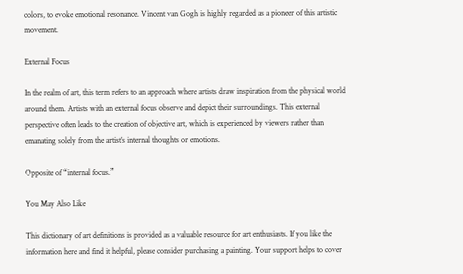colors, to evoke emotional resonance. Vincent van Gogh is highly regarded as a pioneer of this artistic movement.

External Focus

In the realm of art, this term refers to an approach where artists draw inspiration from the physical world around them. Artists with an external focus observe and depict their surroundings. This external perspective often leads to the creation of objective art, which is experienced by viewers rather than emanating solely from the artist’s internal thoughts or emotions.

Opposite of “internal focus.”

You May Also Like

This dictionary of art definitions is provided as a valuable resource for art enthusiasts. If you like the information here and find it helpful, please consider purchasing a painting. Your support helps to cover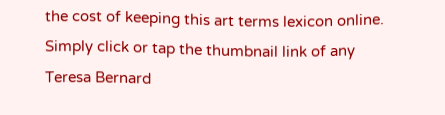the cost of keeping this art terms lexicon online. Simply click or tap the thumbnail link of any Teresa Bernard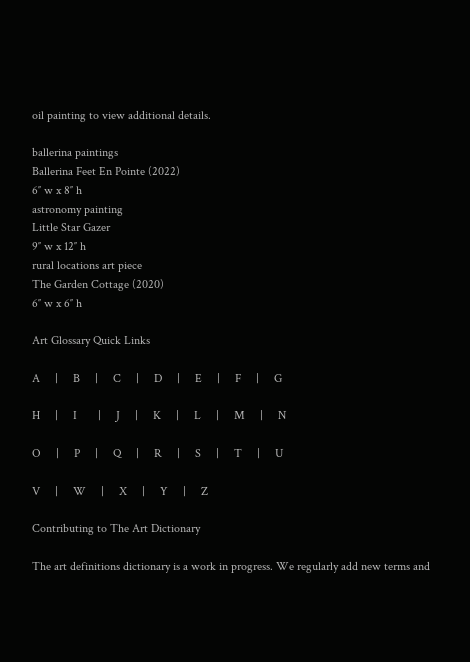oil painting to view additional details.

ballerina paintings
Ballerina Feet En Pointe (2022)
6″ w x 8″ h
astronomy painting
Little Star Gazer
9″ w x 12″ h
rural locations art piece
The Garden Cottage (2020)
6″ w x 6″ h

Art Glossary Quick Links

A     |     B     |     C     |     D     |     E     |     F     |     G

H     |     I       |     J     |     K     |     L     |     M     |     N

O     |     P     |     Q     |     R     |     S     |     T     |     U

V     |     W     |     X     |     Y     |     Z

Contributing to The Art Dictionary

The art definitions dictionary is a work in progress. We regularly add new terms and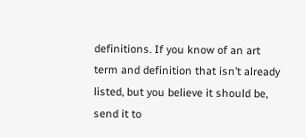definitions. If you know of an art term and definition that isn’t already listed, but you believe it should be, send it to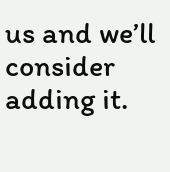us and we’ll consider adding it.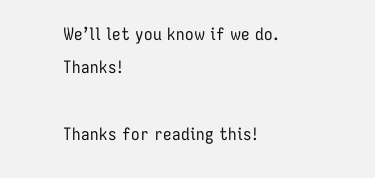We’ll let you know if we do. Thanks!

Thanks for reading this!